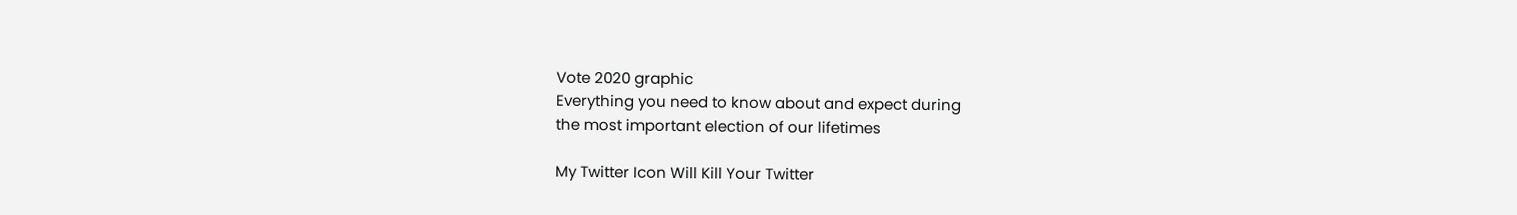Vote 2020 graphic
Everything you need to know about and expect during
the most important election of our lifetimes

My Twitter Icon Will Kill Your Twitter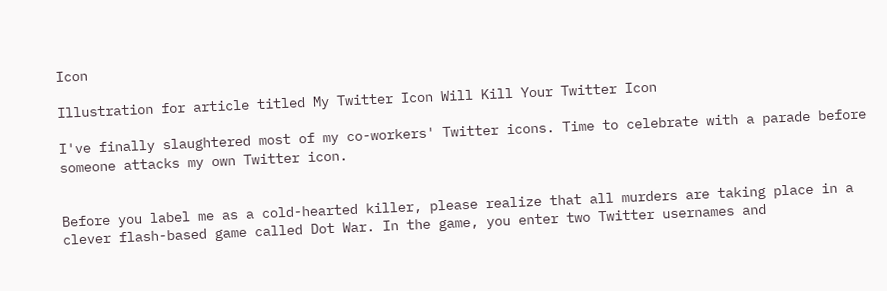Icon

Illustration for article titled My Twitter Icon Will Kill Your Twitter Icon

I've finally slaughtered most of my co-workers' Twitter icons. Time to celebrate with a parade before someone attacks my own Twitter icon.


Before you label me as a cold-hearted killer, please realize that all murders are taking place in a clever flash-based game called Dot War. In the game, you enter two Twitter usernames and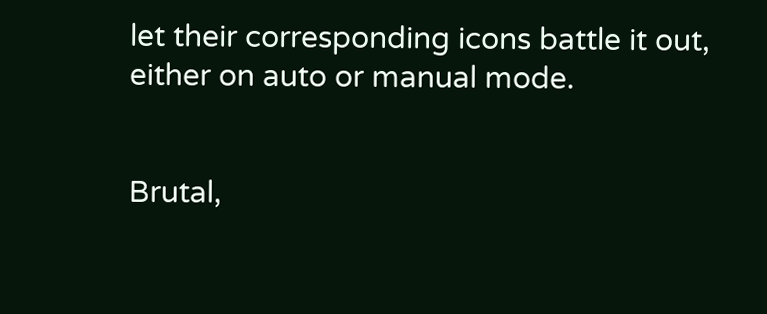let their corresponding icons battle it out, either on auto or manual mode.


Brutal,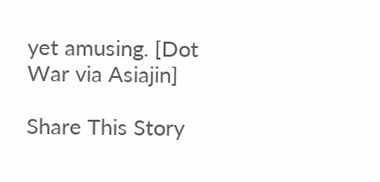yet amusing. [Dot War via Asiajin]

Share This Story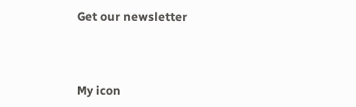Get our newsletter



My icon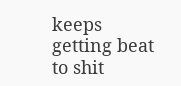keeps getting beat to shit